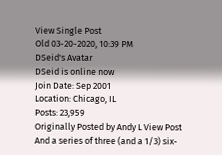View Single Post
Old 03-20-2020, 10:39 PM
DSeid's Avatar
DSeid is online now
Join Date: Sep 2001
Location: Chicago, IL
Posts: 23,959
Originally Posted by Andy L View Post
And a series of three (and a 1/3) six-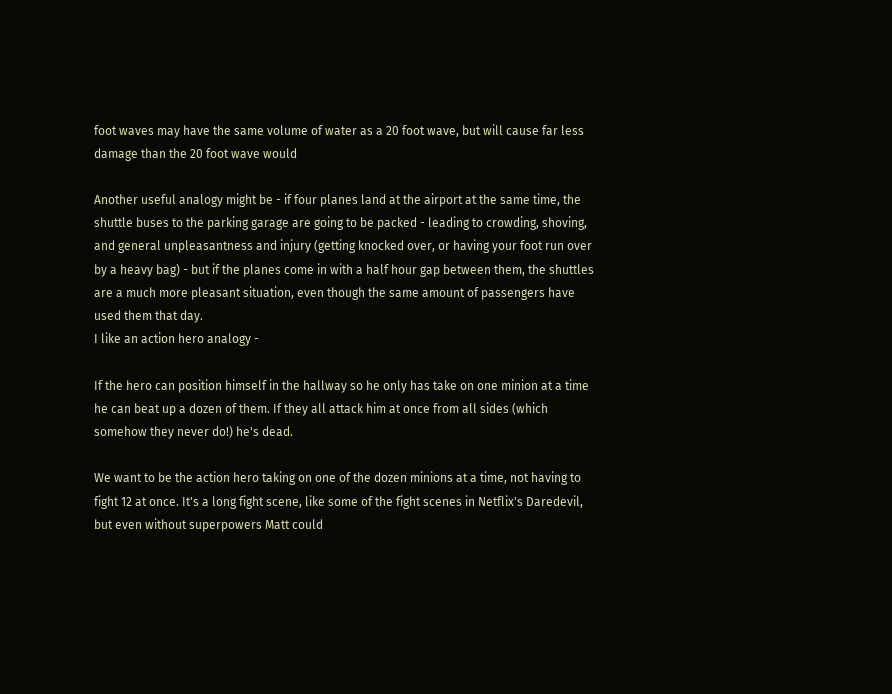foot waves may have the same volume of water as a 20 foot wave, but will cause far less damage than the 20 foot wave would

Another useful analogy might be - if four planes land at the airport at the same time, the shuttle buses to the parking garage are going to be packed - leading to crowding, shoving, and general unpleasantness and injury (getting knocked over, or having your foot run over by a heavy bag) - but if the planes come in with a half hour gap between them, the shuttles are a much more pleasant situation, even though the same amount of passengers have used them that day.
I like an action hero analogy -

If the hero can position himself in the hallway so he only has take on one minion at a time he can beat up a dozen of them. If they all attack him at once from all sides (which somehow they never do!) he's dead.

We want to be the action hero taking on one of the dozen minions at a time, not having to fight 12 at once. It's a long fight scene, like some of the fight scenes in Netflix's Daredevil, but even without superpowers Matt could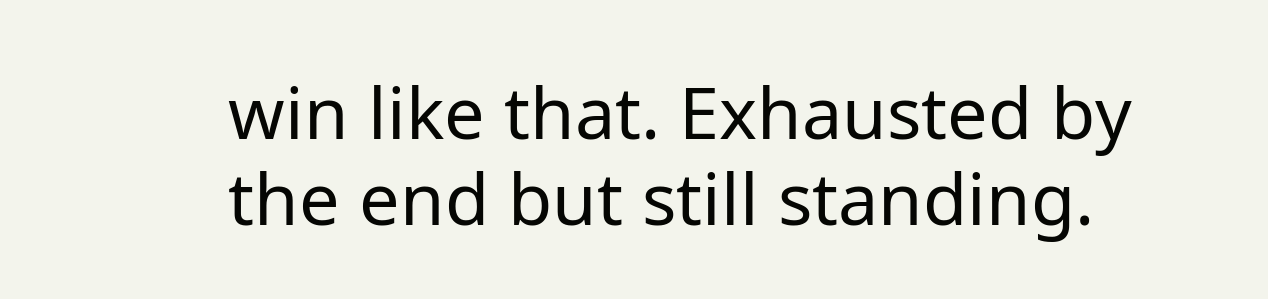win like that. Exhausted by the end but still standing.